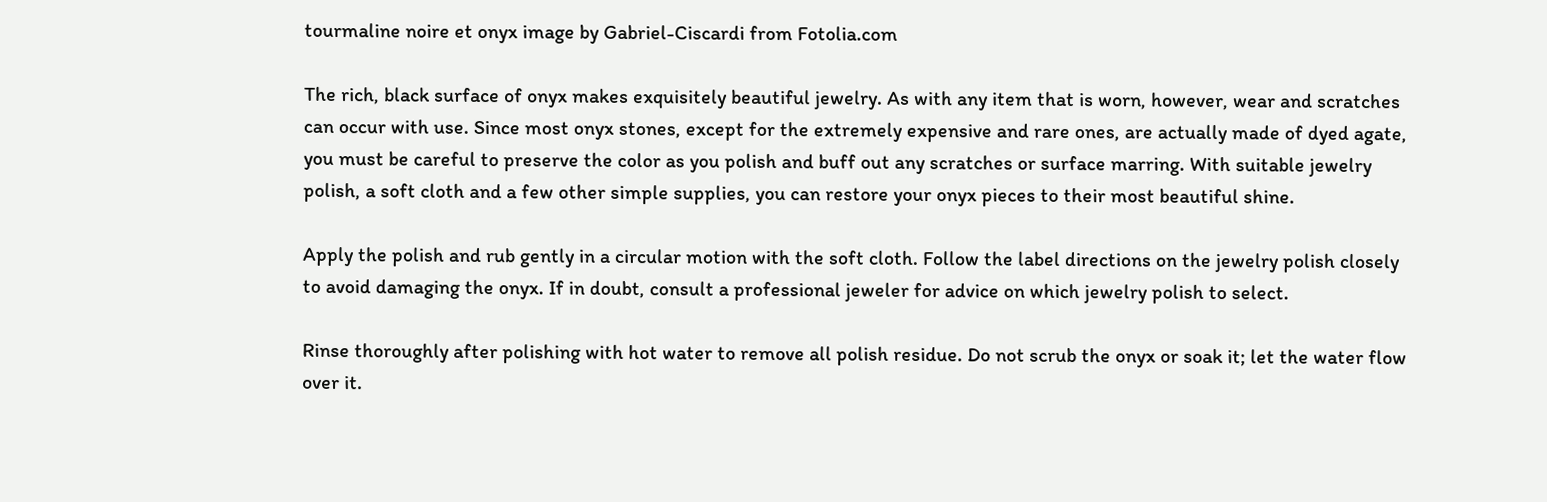tourmaline noire et onyx image by Gabriel-Ciscardi from Fotolia.com

The rich, black surface of onyx makes exquisitely beautiful jewelry. As with any item that is worn, however, wear and scratches can occur with use. Since most onyx stones, except for the extremely expensive and rare ones, are actually made of dyed agate, you must be careful to preserve the color as you polish and buff out any scratches or surface marring. With suitable jewelry polish, a soft cloth and a few other simple supplies, you can restore your onyx pieces to their most beautiful shine.

Apply the polish and rub gently in a circular motion with the soft cloth. Follow the label directions on the jewelry polish closely to avoid damaging the onyx. If in doubt, consult a professional jeweler for advice on which jewelry polish to select.

Rinse thoroughly after polishing with hot water to remove all polish residue. Do not scrub the onyx or soak it; let the water flow over it.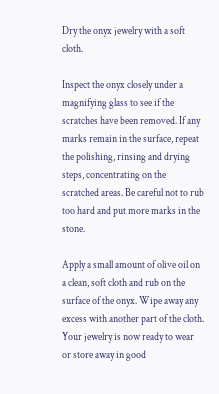Dry the onyx jewelry with a soft cloth.

Inspect the onyx closely under a magnifying glass to see if the scratches have been removed. If any marks remain in the surface, repeat the polishing, rinsing and drying steps, concentrating on the scratched areas. Be careful not to rub too hard and put more marks in the stone.

Apply a small amount of olive oil on a clean, soft cloth and rub on the surface of the onyx. Wipe away any excess with another part of the cloth. Your jewelry is now ready to wear or store away in good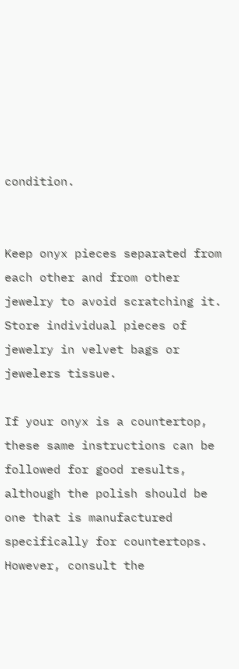condition.


Keep onyx pieces separated from each other and from other jewelry to avoid scratching it. Store individual pieces of jewelry in velvet bags or jewelers tissue.

If your onyx is a countertop, these same instructions can be followed for good results, although the polish should be one that is manufactured specifically for countertops. However, consult the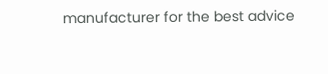manufacturer for the best advice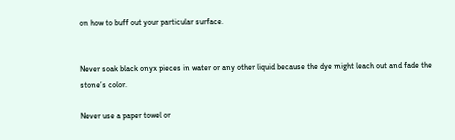on how to buff out your particular surface.


Never soak black onyx pieces in water or any other liquid because the dye might leach out and fade the stone’s color.

Never use a paper towel or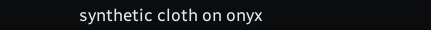synthetic cloth on onyx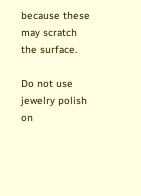because these may scratch the surface.

Do not use jewelry polish on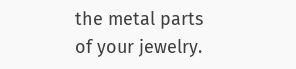the metal parts of your jewelry.